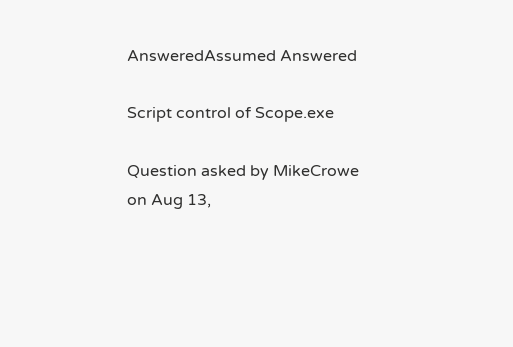AnsweredAssumed Answered

Script control of Scope.exe

Question asked by MikeCrowe on Aug 13,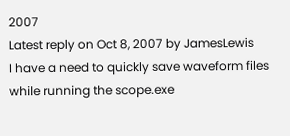2007
Latest reply on Oct 8, 2007 by JamesLewis
I have a need to quickly save waveform files while running the scope.exe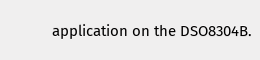application on the DSO8304B.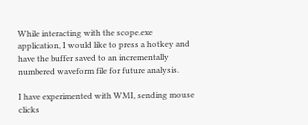While interacting with the scope.exe application, I would like to press a hotkey and have the buffer saved to an incrementally numbered waveform file for future analysis.

I have experimented with WMI, sending mouse clicks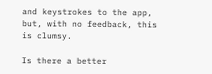and keystrokes to the app, but, with no feedback, this is clumsy.

Is there a better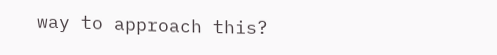way to approach this?